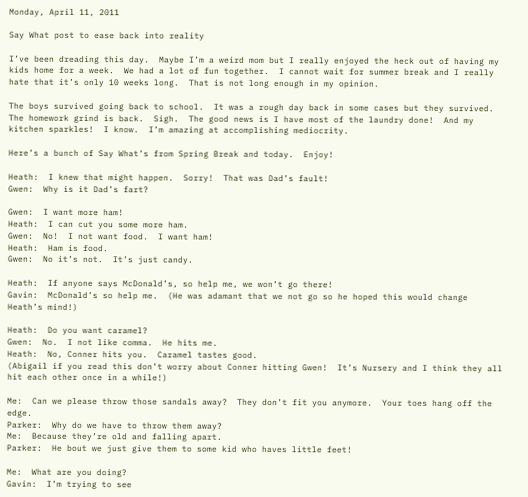Monday, April 11, 2011

Say What post to ease back into reality

I’ve been dreading this day.  Maybe I’m a weird mom but I really enjoyed the heck out of having my kids home for a week.  We had a lot of fun together.  I cannot wait for summer break and I really hate that it’s only 10 weeks long.  That is not long enough in my opinion.

The boys survived going back to school.  It was a rough day back in some cases but they survived.  The homework grind is back.  Sigh.  The good news is I have most of the laundry done!  And my kitchen sparkles!  I know.  I’m amazing at accomplishing mediocrity.

Here’s a bunch of Say What’s from Spring Break and today.  Enjoy!

Heath:  I knew that might happen.  Sorry!  That was Dad’s fault!
Gwen:  Why is it Dad’s fart?

Gwen:  I want more ham!
Heath:  I can cut you some more ham.
Gwen:  No!  I not want food.  I want ham!
Heath:  Ham is food.
Gwen:  No it’s not.  It’s just candy.

Heath:  If anyone says McDonald’s, so help me, we won’t go there!
Gavin:  McDonald’s so help me.  (He was adamant that we not go so he hoped this would change Heath’s mind!)

Heath:  Do you want caramel?
Gwen:  No.  I not like comma.  He hits me.
Heath:  No, Conner hits you.  Caramel tastes good.
(Abigail if you read this don’t worry about Conner hitting Gwen!  It’s Nursery and I think they all hit each other once in a while!)

Me:  Can we please throw those sandals away?  They don’t fit you anymore.  Your toes hang off the edge.
Parker:  Why do we have to throw them away?
Me:  Because they’re old and falling apart.
Parker:  He bout we just give them to some kid who haves little feet!

Me:  What are you doing?
Gavin:  I’m trying to see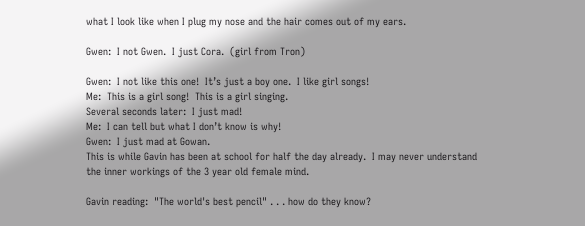what I look like when I plug my nose and the hair comes out of my ears.

Gwen:  I not Gwen.  I just Cora.  (girl from Tron)

Gwen:  I not like this one!  It’s just a boy one.  I like girl songs!
Me:  This is a girl song!  This is a girl singing.
Several seconds later:  I just mad!
Me:  I can tell but what I don’t know is why!
Gwen:  I just mad at Gowan.
This is while Gavin has been at school for half the day already.  I may never understand the inner workings of the 3 year old female mind.

Gavin reading:  "The world's best pencil" . . . how do they know?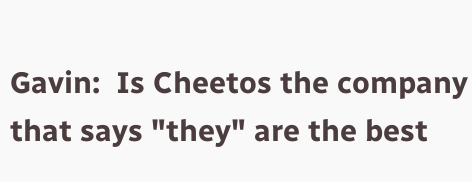Gavin:  Is Cheetos the company that says "they" are the best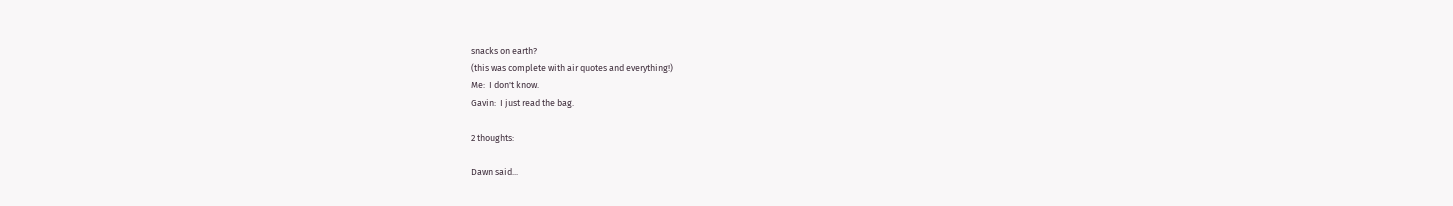snacks on earth?
(this was complete with air quotes and everything!)
Me:  I don't know.
Gavin:  I just read the bag.

2 thoughts:

Dawn said...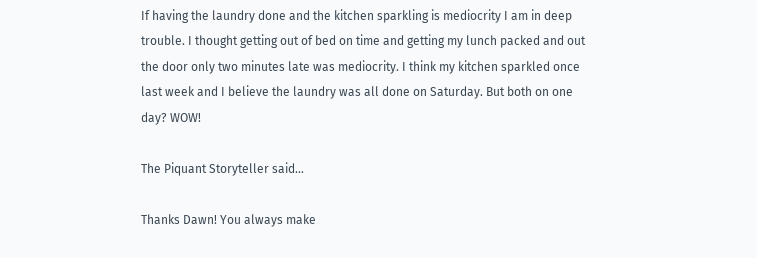If having the laundry done and the kitchen sparkling is mediocrity I am in deep trouble. I thought getting out of bed on time and getting my lunch packed and out the door only two minutes late was mediocrity. I think my kitchen sparkled once last week and I believe the laundry was all done on Saturday. But both on one day? WOW!

The Piquant Storyteller said...

Thanks Dawn! You always make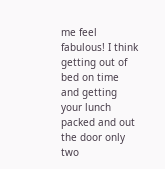me feel fabulous! I think getting out of bed on time and getting your lunch packed and out the door only two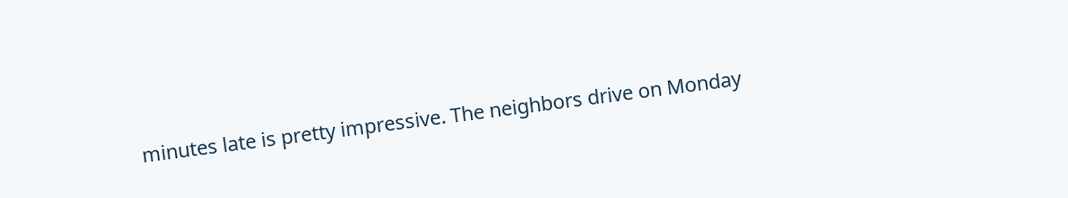minutes late is pretty impressive. The neighbors drive on Monday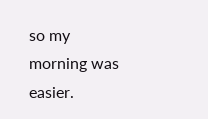so my morning was easier.